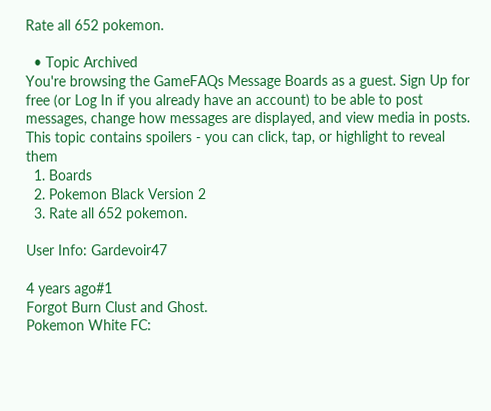Rate all 652 pokemon.

  • Topic Archived
You're browsing the GameFAQs Message Boards as a guest. Sign Up for free (or Log In if you already have an account) to be able to post messages, change how messages are displayed, and view media in posts.
This topic contains spoilers - you can click, tap, or highlight to reveal them
  1. Boards
  2. Pokemon Black Version 2
  3. Rate all 652 pokemon.

User Info: Gardevoir47

4 years ago#1
Forgot Burn Clust and Ghost.
Pokemon White FC: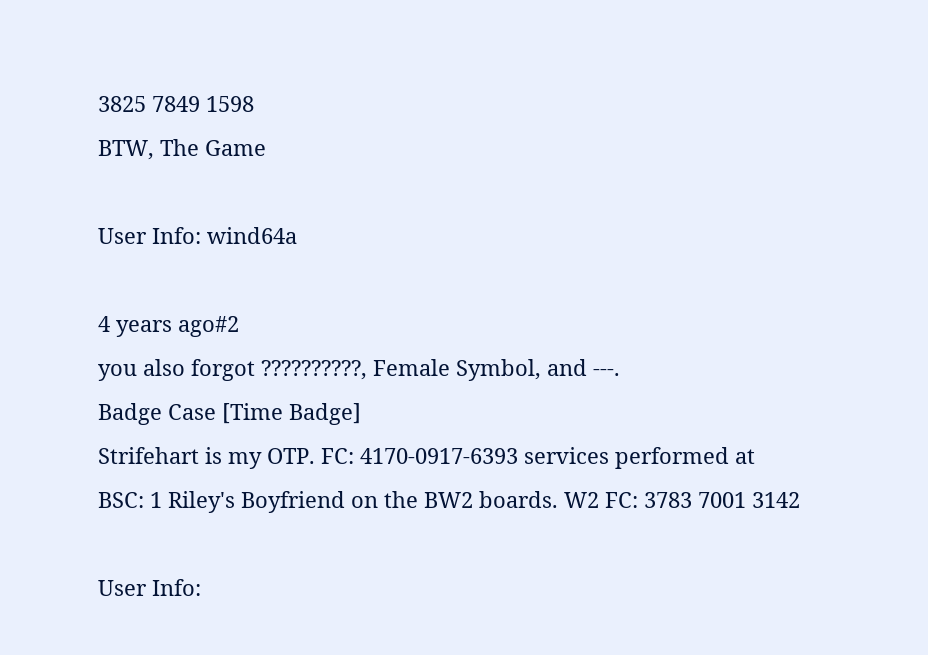3825 7849 1598
BTW, The Game

User Info: wind64a

4 years ago#2
you also forgot ??????????, Female Symbol, and ---.
Badge Case [Time Badge]
Strifehart is my OTP. FC: 4170-0917-6393 services performed at BSC: 1 Riley's Boyfriend on the BW2 boards. W2 FC: 3783 7001 3142

User Info: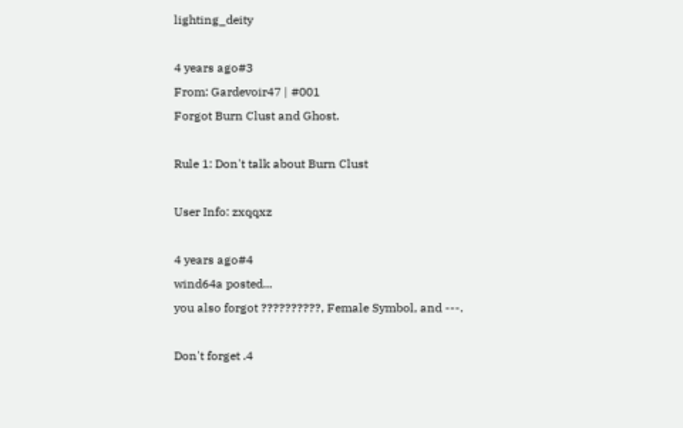lighting_deity

4 years ago#3
From: Gardevoir47 | #001
Forgot Burn Clust and Ghost.

Rule 1: Don't talk about Burn Clust

User Info: zxqqxz

4 years ago#4
wind64a posted...
you also forgot ??????????, Female Symbol, and ---.

Don't forget .4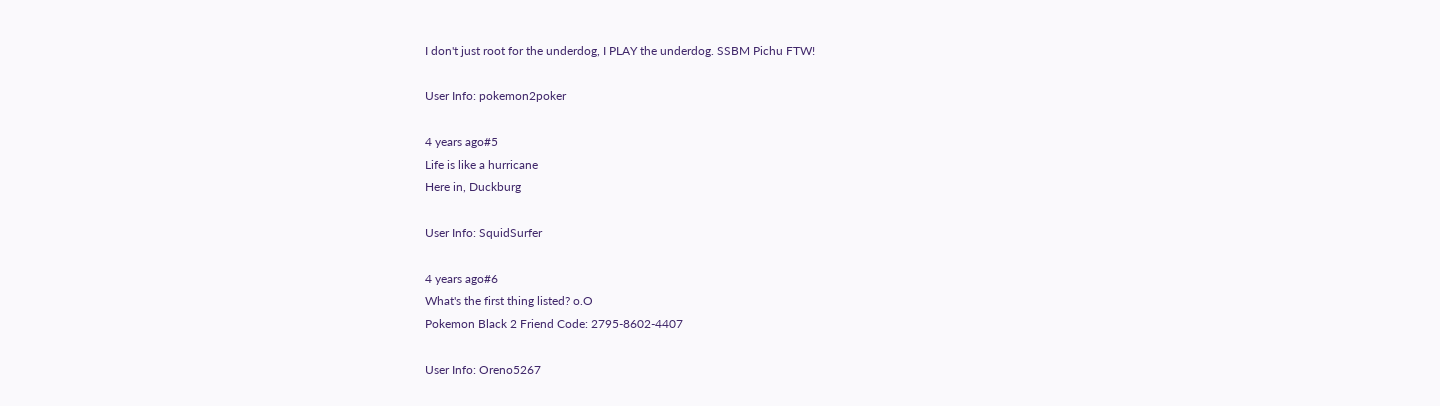I don't just root for the underdog, I PLAY the underdog. SSBM Pichu FTW!

User Info: pokemon2poker

4 years ago#5
Life is like a hurricane
Here in, Duckburg

User Info: SquidSurfer

4 years ago#6
What's the first thing listed? o.O
Pokemon Black 2 Friend Code: 2795-8602-4407

User Info: Oreno5267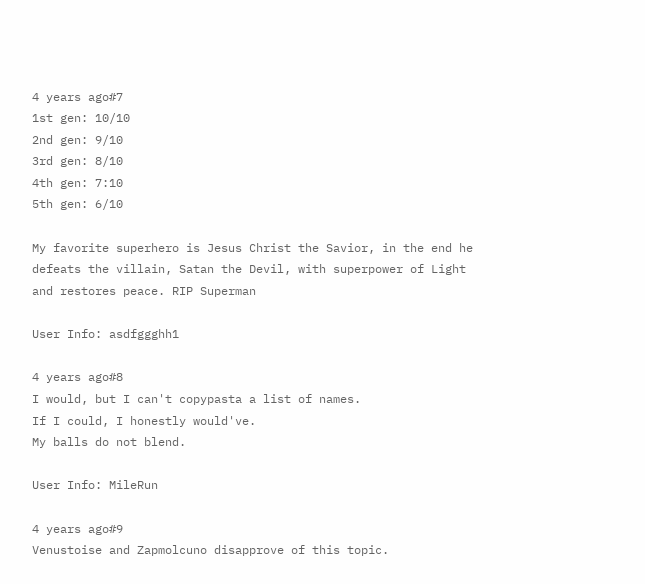4 years ago#7
1st gen: 10/10
2nd gen: 9/10
3rd gen: 8/10
4th gen: 7:10
5th gen: 6/10

My favorite superhero is Jesus Christ the Savior, in the end he defeats the villain, Satan the Devil, with superpower of Light and restores peace. RIP Superman

User Info: asdfggghh1

4 years ago#8
I would, but I can't copypasta a list of names.
If I could, I honestly would've.
My balls do not blend.

User Info: MileRun

4 years ago#9
Venustoise and Zapmolcuno disapprove of this topic.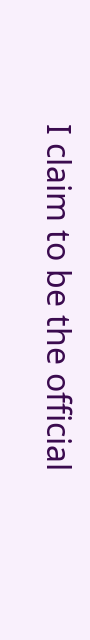I claim to be the official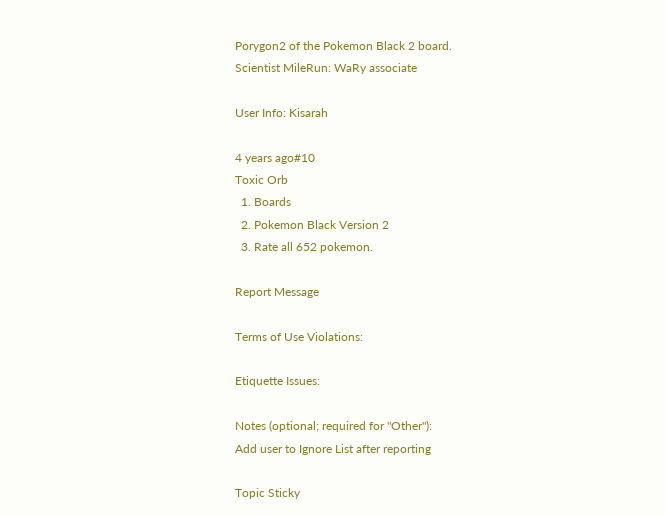Porygon2 of the Pokemon Black 2 board.
Scientist MileRun: WaRy associate

User Info: Kisarah

4 years ago#10
Toxic Orb
  1. Boards
  2. Pokemon Black Version 2
  3. Rate all 652 pokemon.

Report Message

Terms of Use Violations:

Etiquette Issues:

Notes (optional; required for "Other"):
Add user to Ignore List after reporting

Topic Sticky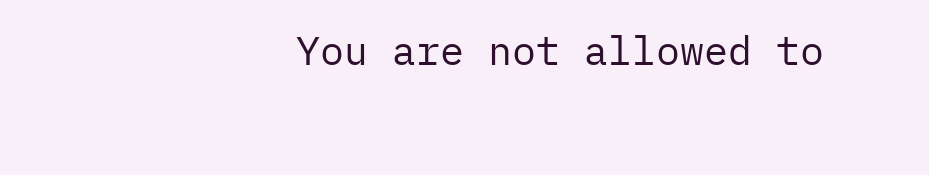You are not allowed to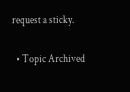request a sticky.

  • Topic Archived